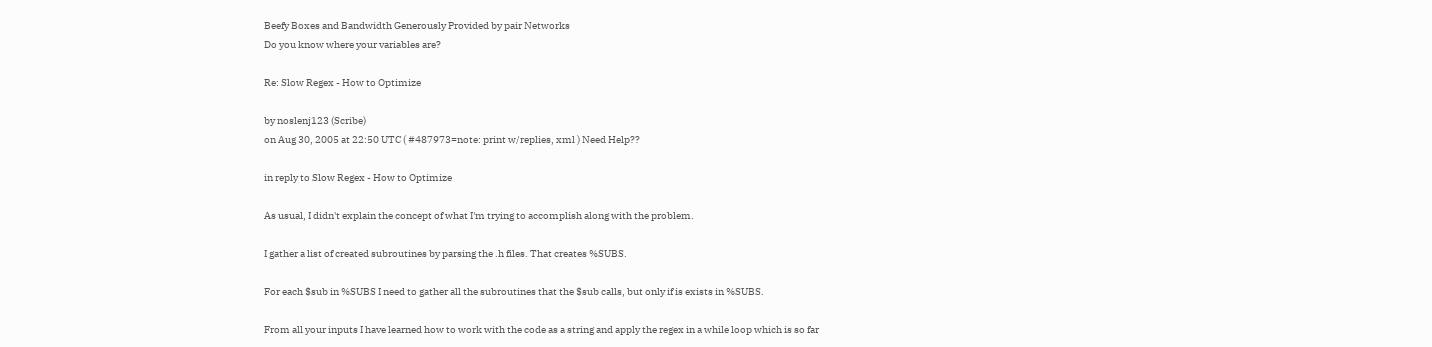Beefy Boxes and Bandwidth Generously Provided by pair Networks
Do you know where your variables are?

Re: Slow Regex - How to Optimize

by noslenj123 (Scribe)
on Aug 30, 2005 at 22:50 UTC ( #487973=note: print w/replies, xml ) Need Help??

in reply to Slow Regex - How to Optimize

As usual, I didn't explain the concept of what I'm trying to accomplish along with the problem.

I gather a list of created subroutines by parsing the .h files. That creates %SUBS.

For each $sub in %SUBS I need to gather all the subroutines that the $sub calls, but only if is exists in %SUBS.

From all your inputs I have learned how to work with the code as a string and apply the regex in a while loop which is so far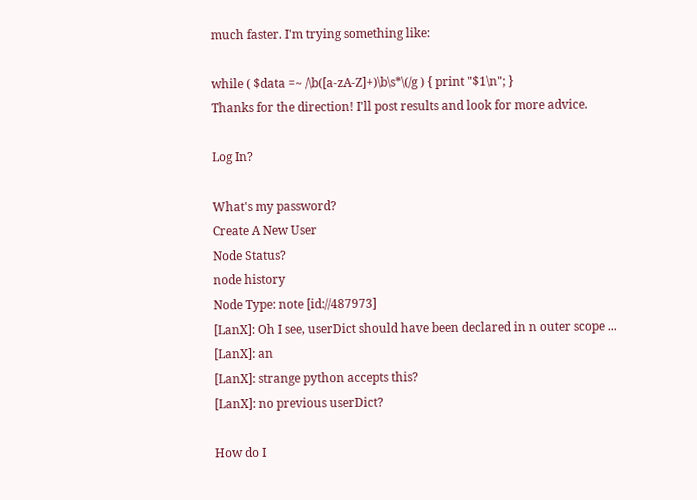much faster. I'm trying something like:

while ( $data =~ /\b([a-zA-Z]+)\b\s*\(/g ) { print "$1\n"; }
Thanks for the direction! I'll post results and look for more advice.

Log In?

What's my password?
Create A New User
Node Status?
node history
Node Type: note [id://487973]
[LanX]: Oh I see, userDict should have been declared in n outer scope ...
[LanX]: an
[LanX]: strange python accepts this?
[LanX]: no previous userDict?

How do I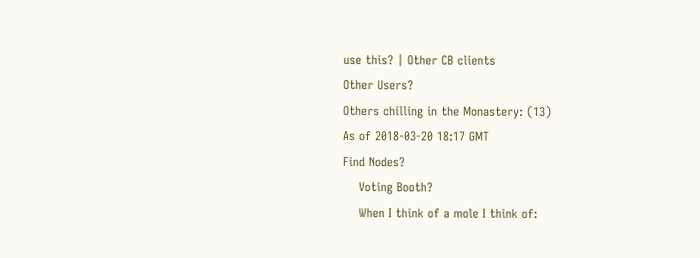use this? | Other CB clients
Other Users?
Others chilling in the Monastery: (13)
As of 2018-03-20 18:17 GMT
Find Nodes?
    Voting Booth?
    When I think of a mole I think of: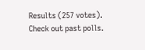Results (257 votes). Check out past polls.